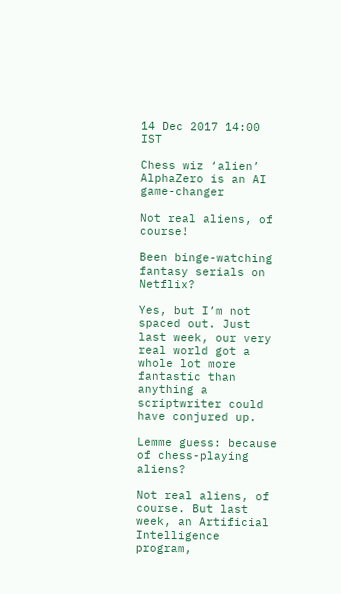14 Dec 2017 14:00 IST

Chess wiz ‘alien’ AlphaZero is an AI game-changer

Not real aliens, of course!

Been binge-watching fantasy serials on Netflix?

Yes, but I’m not spaced out. Just last week, our very real world got a whole lot more fantastic than anything a scriptwriter could have conjured up.

Lemme guess: because of chess-playing aliens?

Not real aliens, of course. But last week, an Artificial Intelligence program,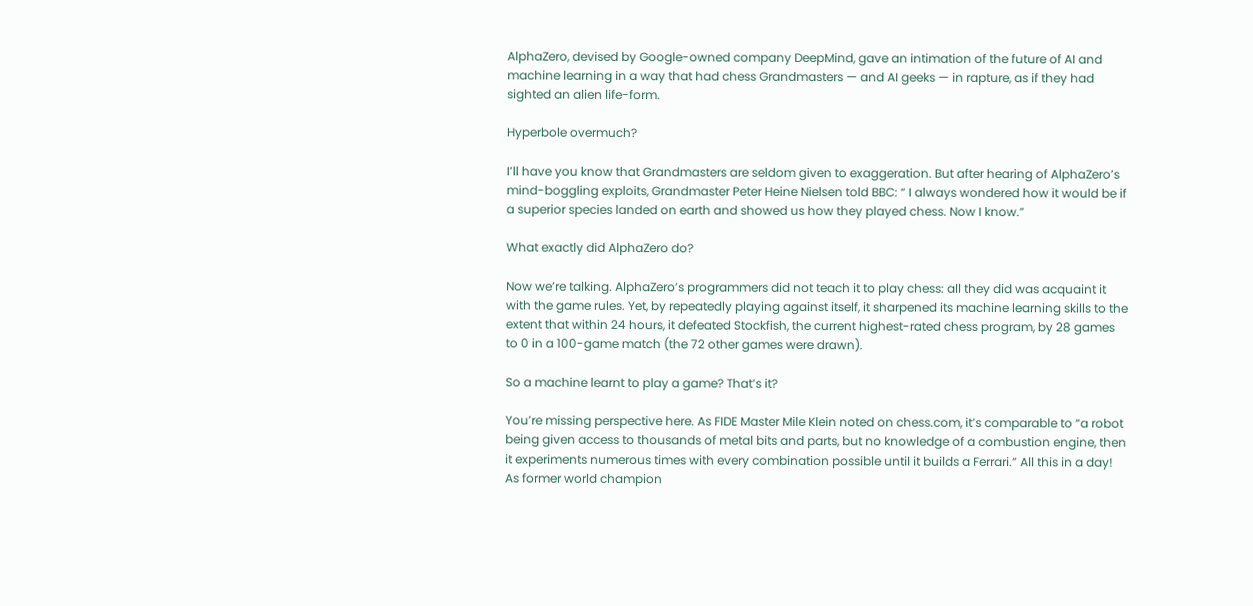AlphaZero, devised by Google-owned company DeepMind, gave an intimation of the future of AI and machine learning in a way that had chess Grandmasters — and AI geeks — in rapture, as if they had sighted an alien life-form.

Hyperbole overmuch?

I’ll have you know that Grandmasters are seldom given to exaggeration. But after hearing of AlphaZero’s mind-boggling exploits, Grandmaster Peter Heine Nielsen told BBC: “ I always wondered how it would be if a superior species landed on earth and showed us how they played chess. Now I know.”

What exactly did AlphaZero do?

Now we’re talking. AlphaZero’s programmers did not teach it to play chess: all they did was acquaint it with the game rules. Yet, by repeatedly playing against itself, it sharpened its machine learning skills to the extent that within 24 hours, it defeated Stockfish, the current highest-rated chess program, by 28 games to 0 in a 100-game match (the 72 other games were drawn).

So a machine learnt to play a game? That’s it?

You’re missing perspective here. As FIDE Master Mile Klein noted on chess.com, it’s comparable to “a robot being given access to thousands of metal bits and parts, but no knowledge of a combustion engine, then it experiments numerous times with every combination possible until it builds a Ferrari.” All this in a day! As former world champion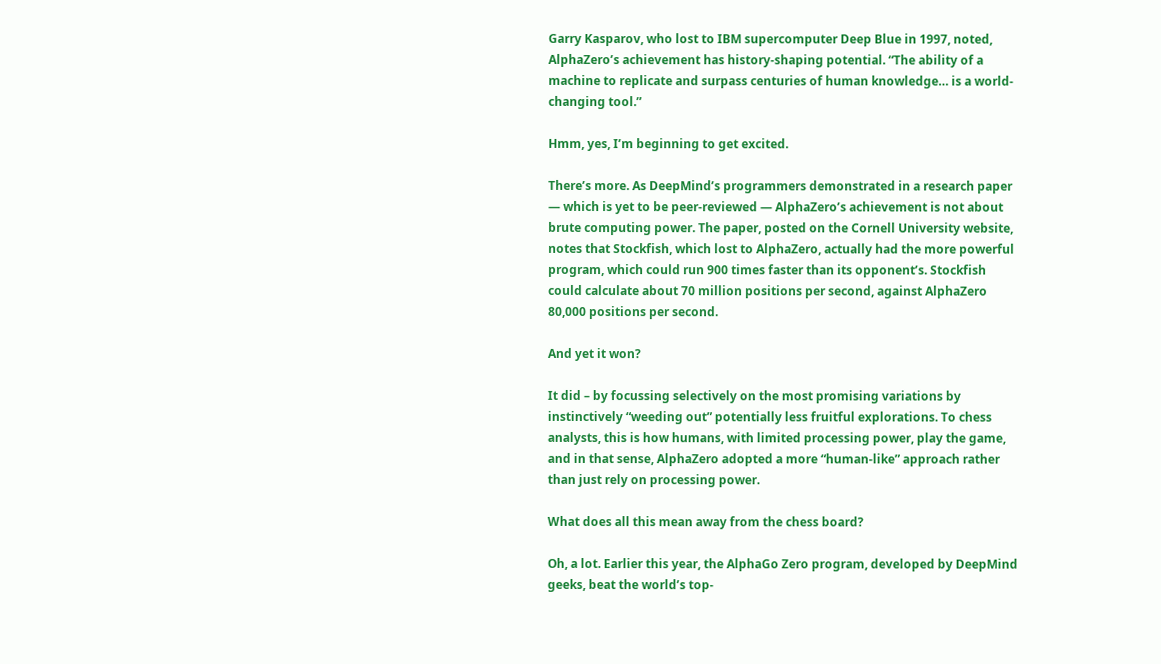Garry Kasparov, who lost to IBM supercomputer Deep Blue in 1997, noted, AlphaZero’s achievement has history-shaping potential. “The ability of a machine to replicate and surpass centuries of human knowledge… is a world-changing tool.”

Hmm, yes, I’m beginning to get excited.

There’s more. As DeepMind’s programmers demonstrated in a research paper — which is yet to be peer-reviewed — AlphaZero’s achievement is not about brute computing power. The paper, posted on the Cornell University website, notes that Stockfish, which lost to AlphaZero, actually had the more powerful program, which could run 900 times faster than its opponent’s. Stockfish could calculate about 70 million positions per second, against AlphaZero 80,000 positions per second.

And yet it won?

It did – by focussing selectively on the most promising variations by instinctively “weeding out” potentially less fruitful explorations. To chess analysts, this is how humans, with limited processing power, play the game, and in that sense, AlphaZero adopted a more “human-like” approach rather than just rely on processing power.

What does all this mean away from the chess board?

Oh, a lot. Earlier this year, the AlphaGo Zero program, developed by DeepMind geeks, beat the world’s top-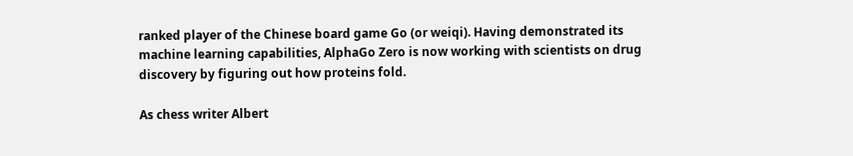ranked player of the Chinese board game Go (or weiqi). Having demonstrated its machine learning capabilities, AlphaGo Zero is now working with scientists on drug discovery by figuring out how proteins fold.

As chess writer Albert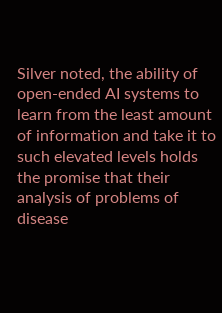Silver noted, the ability of open-ended AI systems to learn from the least amount of information and take it to such elevated levels holds the promise that their analysis of problems of disease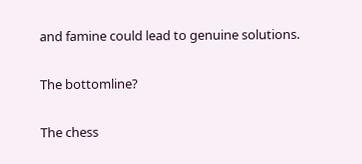and famine could lead to genuine solutions.

The bottomline?

The chess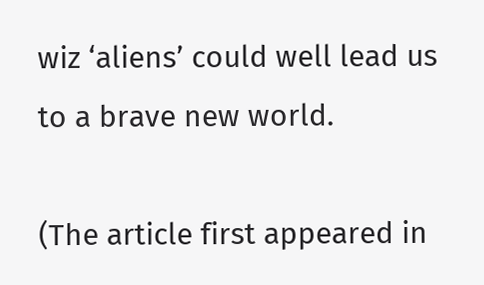wiz ‘aliens’ could well lead us to a brave new world.

(The article first appeared in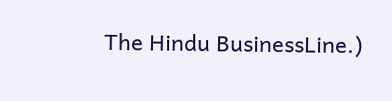The Hindu BusinessLine.)